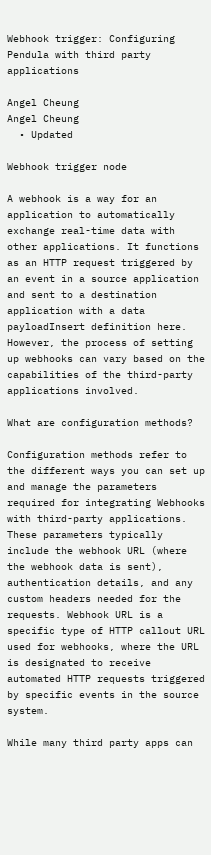Webhook trigger: Configuring Pendula with third party applications

Angel Cheung
Angel Cheung
  • Updated

Webhook trigger node

A webhook is a way for an application to automatically exchange real-time data with other applications. It functions as an HTTP request triggered by an event in a source application and sent to a destination application with a data payloadInsert definition here. However, the process of setting up webhooks can vary based on the capabilities of the third-party applications involved.

What are configuration methods?

Configuration methods refer to the different ways you can set up and manage the parameters required for integrating Webhooks with third-party applications. These parameters typically include the webhook URL (where the webhook data is sent), authentication details, and any custom headers needed for the requests. Webhook URL is a specific type of HTTP callout URL used for webhooks, where the URL is designated to receive automated HTTP requests triggered by specific events in the source system.

While many third party apps can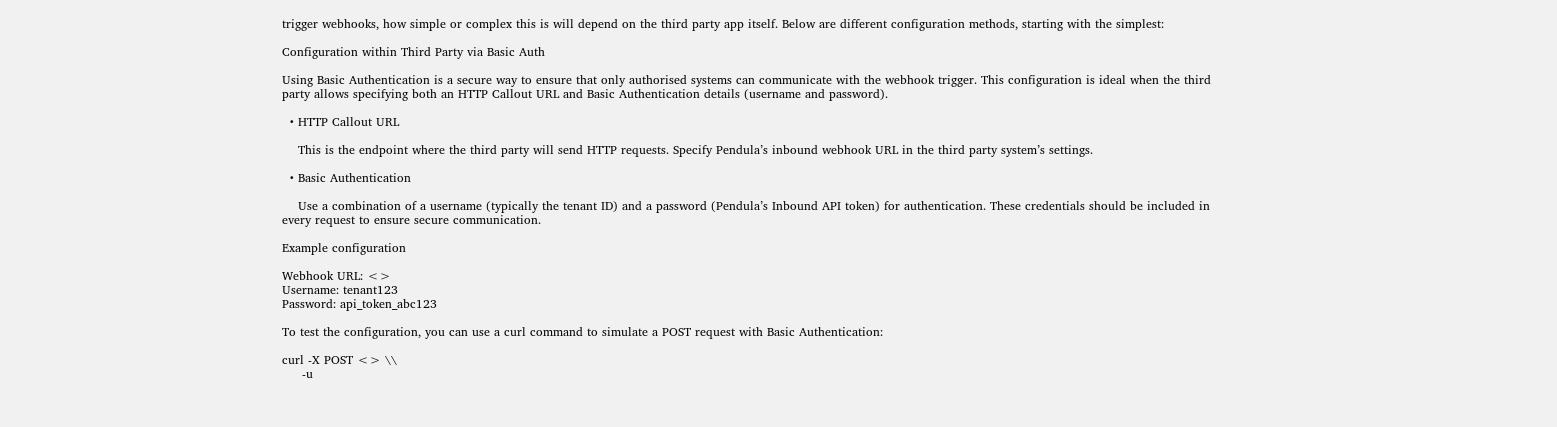trigger webhooks, how simple or complex this is will depend on the third party app itself. Below are different configuration methods, starting with the simplest:

Configuration within Third Party via Basic Auth

Using Basic Authentication is a secure way to ensure that only authorised systems can communicate with the webhook trigger. This configuration is ideal when the third party allows specifying both an HTTP Callout URL and Basic Authentication details (username and password).

  • HTTP Callout URL

    This is the endpoint where the third party will send HTTP requests. Specify Pendula’s inbound webhook URL in the third party system’s settings.

  • Basic Authentication

    Use a combination of a username (typically the tenant ID) and a password (Pendula’s Inbound API token) for authentication. These credentials should be included in every request to ensure secure communication.

Example configuration

Webhook URL: <>
Username: tenant123
Password: api_token_abc123

To test the configuration, you can use a curl command to simulate a POST request with Basic Authentication:

curl -X POST <> \\
     -u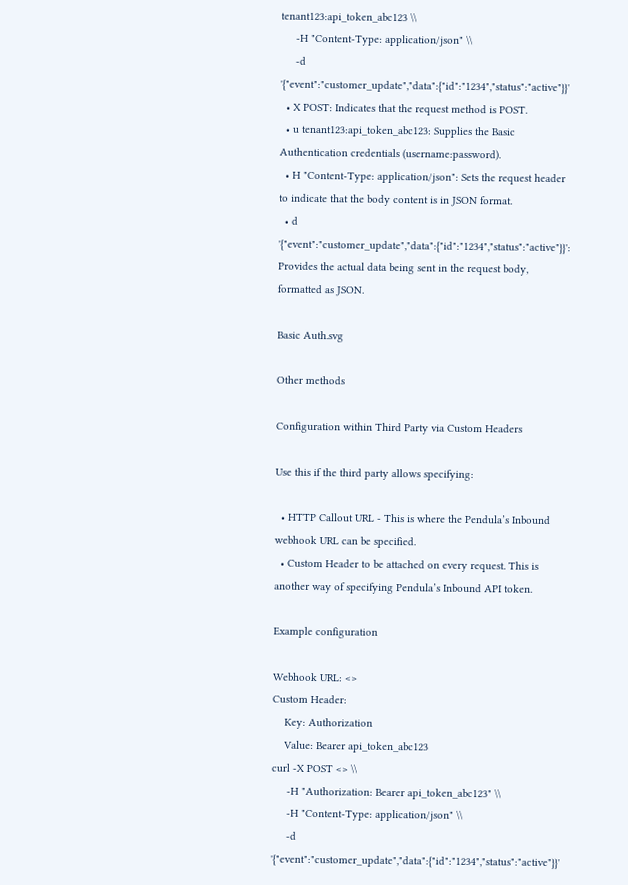tenant123:api_token_abc123 \\
     -H "Content-Type: application/json" \\
     -d '{"event":"customer_update","data":{"id":"1234","status":"active"}}'
  • X POST: Indicates that the request method is POST.
  • u tenant123:api_token_abc123: Supplies the Basic Authentication credentials (username:password).
  • H "Content-Type: application/json": Sets the request header to indicate that the body content is in JSON format.
  • d '{"event":"customer_update","data":{"id":"1234","status":"active"}}': Provides the actual data being sent in the request body, formatted as JSON.

Basic Auth.svg

Other methods

Configuration within Third Party via Custom Headers

Use this if the third party allows specifying:

  • HTTP Callout URL - This is where the Pendula’s Inbound webhook URL can be specified.
  • Custom Header to be attached on every request. This is another way of specifying Pendula’s Inbound API token.

Example configuration

Webhook URL: <>
Custom Header:
    Key: Authorization
    Value: Bearer api_token_abc123
curl -X POST <> \\
     -H "Authorization: Bearer api_token_abc123" \\
     -H "Content-Type: application/json" \\
     -d '{"event":"customer_update","data":{"id":"1234","status":"active"}}'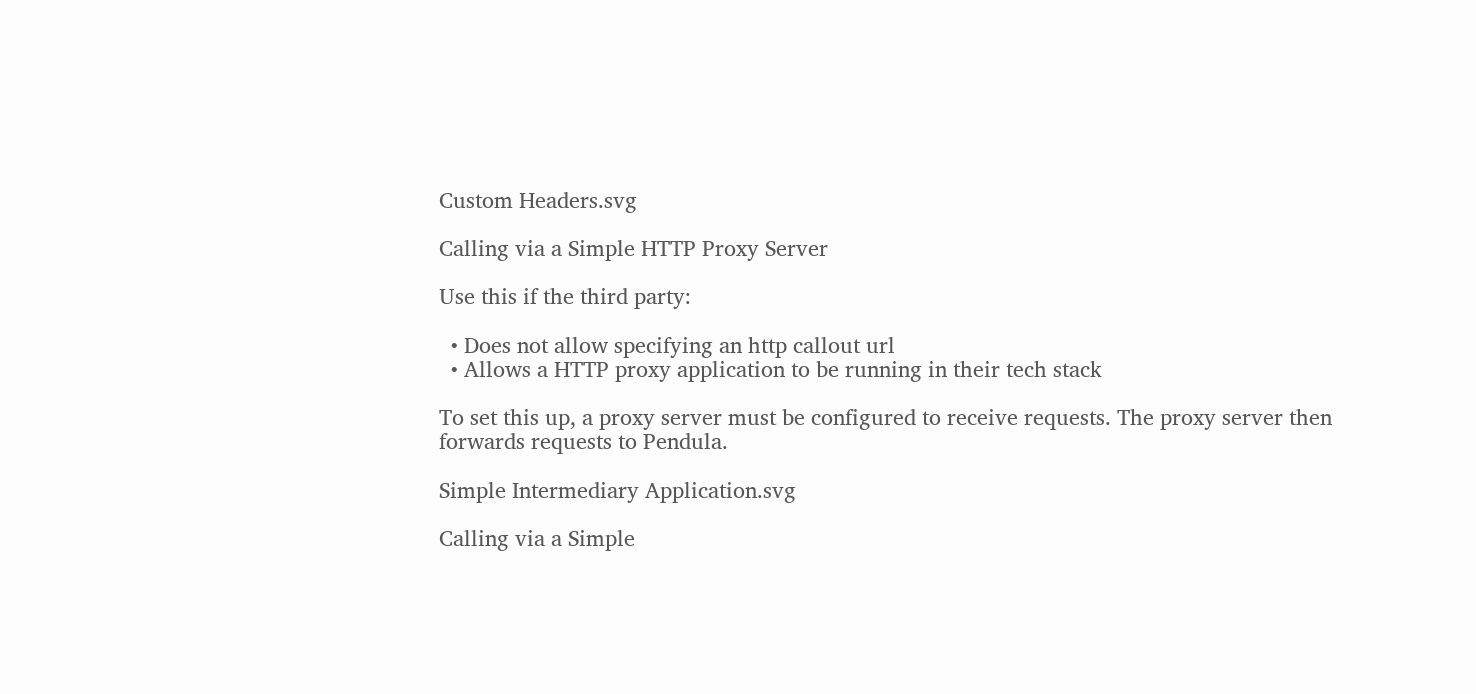Custom Headers.svg

Calling via a Simple HTTP Proxy Server

Use this if the third party:

  • Does not allow specifying an http callout url
  • Allows a HTTP proxy application to be running in their tech stack

To set this up, a proxy server must be configured to receive requests. The proxy server then forwards requests to Pendula.

Simple Intermediary Application.svg

Calling via a Simple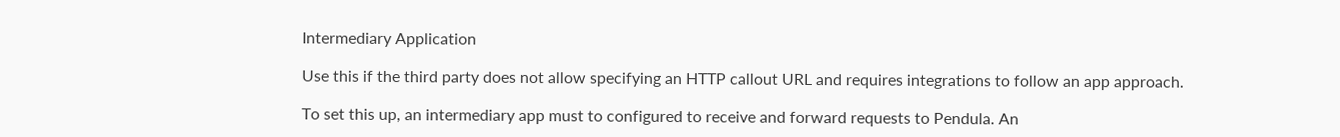Intermediary Application

Use this if the third party does not allow specifying an HTTP callout URL and requires integrations to follow an app approach.

To set this up, an intermediary app must to configured to receive and forward requests to Pendula. An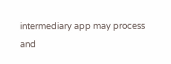intermediary app may process and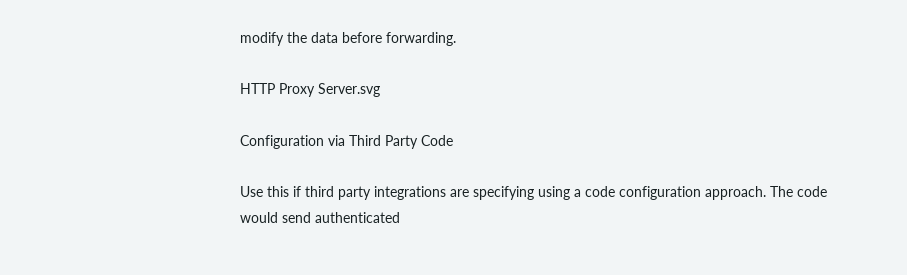modify the data before forwarding.

HTTP Proxy Server.svg

Configuration via Third Party Code

Use this if third party integrations are specifying using a code configuration approach. The code would send authenticated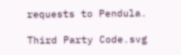requests to Pendula.

Third Party Code.svg